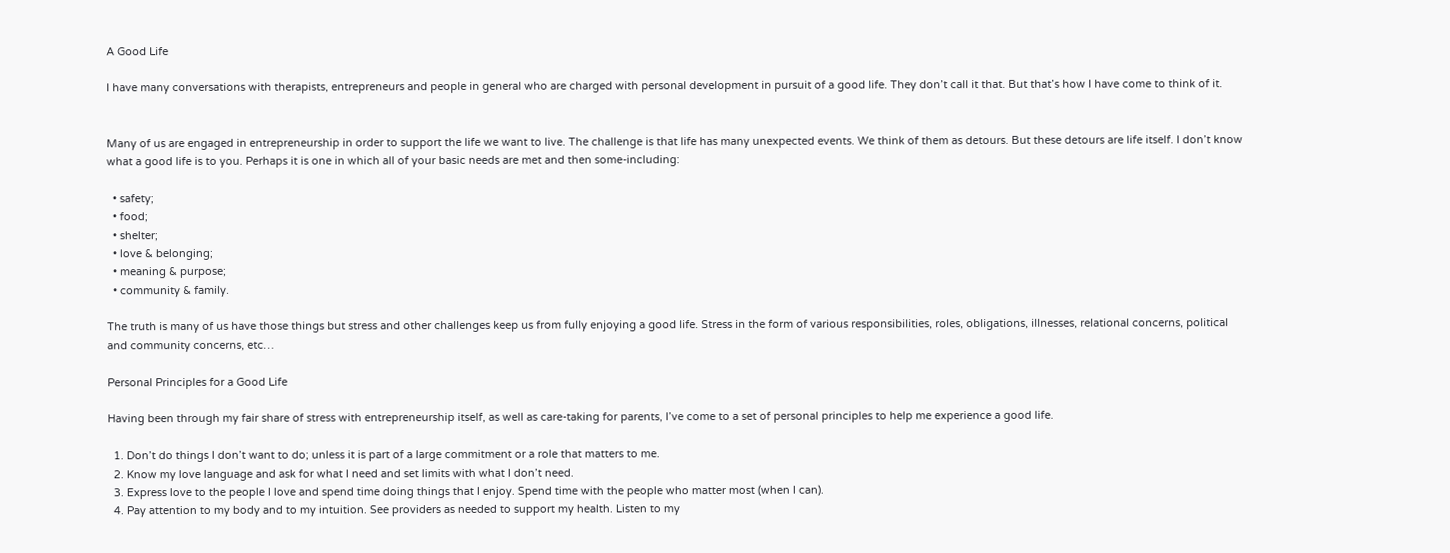A Good Life

I have many conversations with therapists, entrepreneurs and people in general who are charged with personal development in pursuit of a good life. They don’t call it that. But that’s how I have come to think of it.


Many of us are engaged in entrepreneurship in order to support the life we want to live. The challenge is that life has many unexpected events. We think of them as detours. But these detours are life itself. I don’t know what a good life is to you. Perhaps it is one in which all of your basic needs are met and then some-including:

  • safety;
  • food;
  • shelter;
  • love & belonging;
  • meaning & purpose;
  • community & family.

The truth is many of us have those things but stress and other challenges keep us from fully enjoying a good life. Stress in the form of various responsibilities, roles, obligations, illnesses, relational concerns, political and community concerns, etc…

Personal Principles for a Good Life

Having been through my fair share of stress with entrepreneurship itself, as well as care-taking for parents, I’ve come to a set of personal principles to help me experience a good life.

  1. Don’t do things I don’t want to do; unless it is part of a large commitment or a role that matters to me.
  2. Know my love language and ask for what I need and set limits with what I don’t need.
  3. Express love to the people I love and spend time doing things that I enjoy. Spend time with the people who matter most (when I can).
  4. Pay attention to my body and to my intuition. See providers as needed to support my health. Listen to my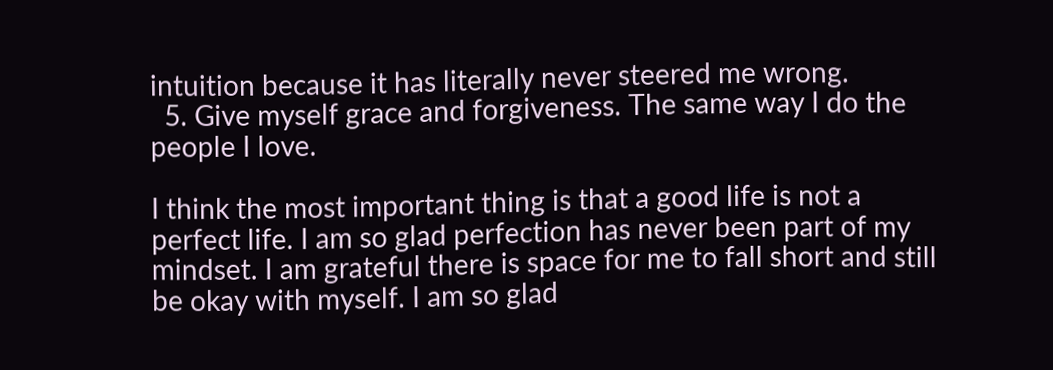intuition because it has literally never steered me wrong.
  5. Give myself grace and forgiveness. The same way I do the people I love.

I think the most important thing is that a good life is not a perfect life. I am so glad perfection has never been part of my mindset. I am grateful there is space for me to fall short and still be okay with myself. I am so glad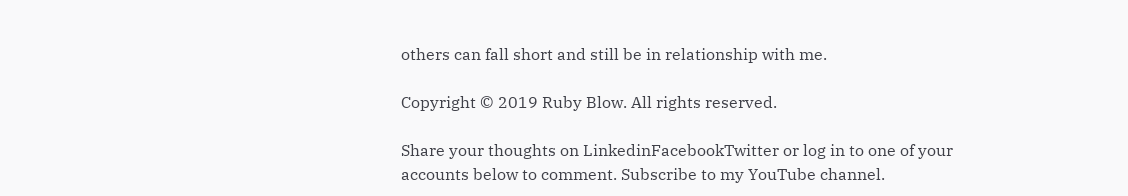others can fall short and still be in relationship with me.

Copyright © 2019 Ruby Blow. All rights reserved.

Share your thoughts on LinkedinFacebookTwitter or log in to one of your accounts below to comment. Subscribe to my YouTube channel.